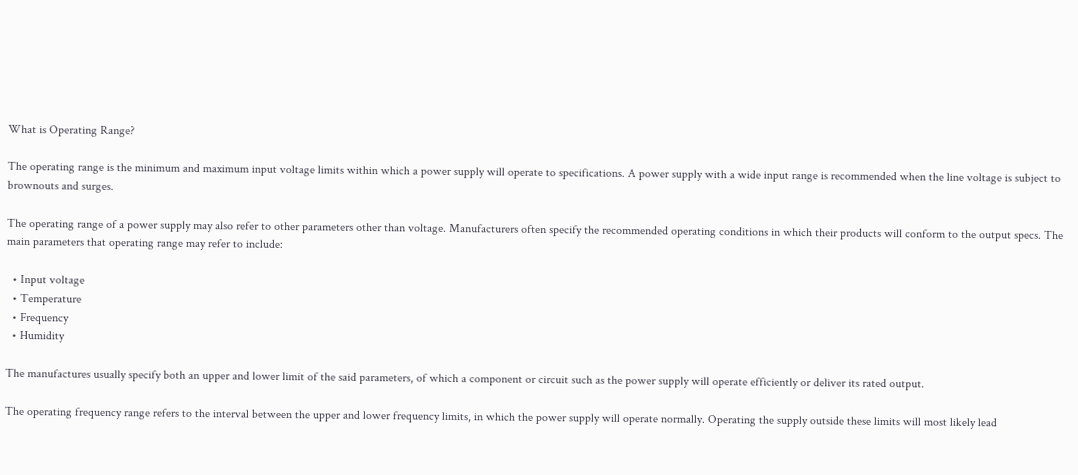What is Operating Range?

The operating range is the minimum and maximum input voltage limits within which a power supply will operate to specifications. A power supply with a wide input range is recommended when the line voltage is subject to brownouts and surges.

The operating range of a power supply may also refer to other parameters other than voltage. Manufacturers often specify the recommended operating conditions in which their products will conform to the output specs. The main parameters that operating range may refer to include:

  • Input voltage
  • Temperature
  • Frequency
  • Humidity

The manufactures usually specify both an upper and lower limit of the said parameters, of which a component or circuit such as the power supply will operate efficiently or deliver its rated output.

The operating frequency range refers to the interval between the upper and lower frequency limits, in which the power supply will operate normally. Operating the supply outside these limits will most likely lead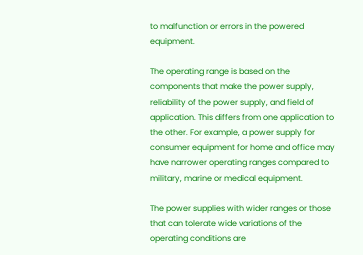to malfunction or errors in the powered equipment.

The operating range is based on the components that make the power supply, reliability of the power supply, and field of application. This differs from one application to the other. For example, a power supply for consumer equipment for home and office may have narrower operating ranges compared to military, marine or medical equipment.

The power supplies with wider ranges or those that can tolerate wide variations of the operating conditions are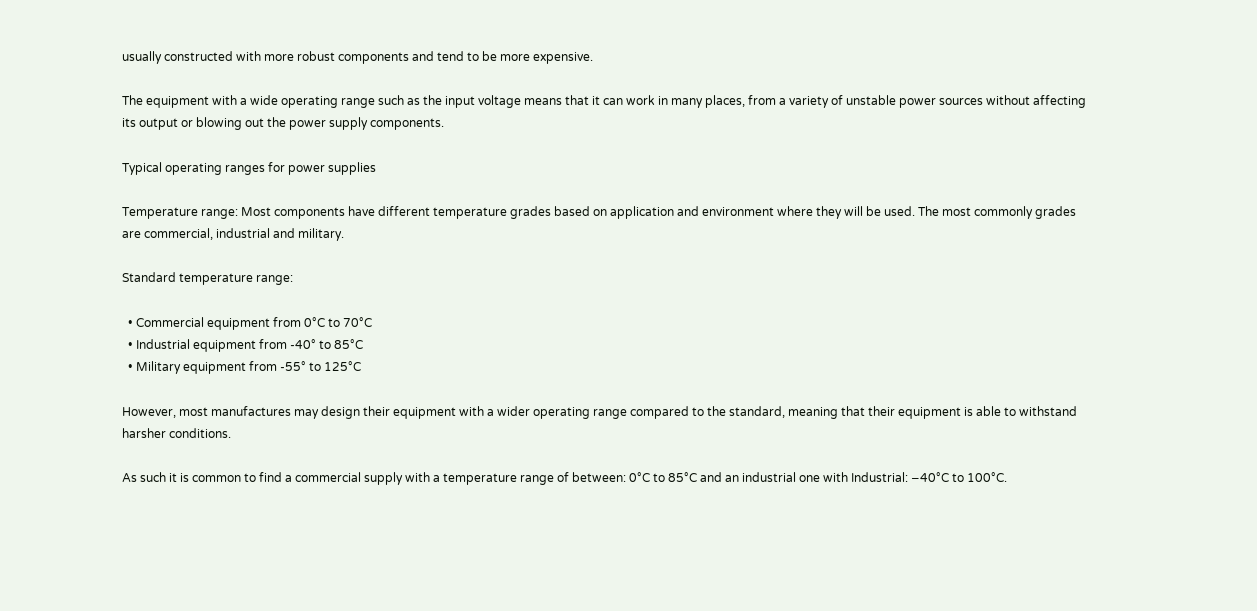usually constructed with more robust components and tend to be more expensive.

The equipment with a wide operating range such as the input voltage means that it can work in many places, from a variety of unstable power sources without affecting its output or blowing out the power supply components.

Typical operating ranges for power supplies

Temperature range: Most components have different temperature grades based on application and environment where they will be used. The most commonly grades are commercial, industrial and military.

Standard temperature range:

  • Commercial equipment from 0°C to 70°C
  • Industrial equipment from -40° to 85°C
  • Military equipment from -55° to 125°C

However, most manufactures may design their equipment with a wider operating range compared to the standard, meaning that their equipment is able to withstand harsher conditions.

As such it is common to find a commercial supply with a temperature range of between: 0°C to 85°C and an industrial one with Industrial: −40°C to 100°C.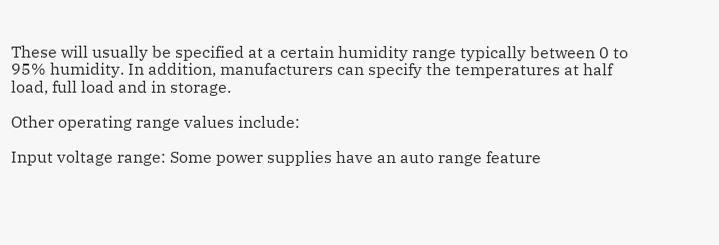These will usually be specified at a certain humidity range typically between 0 to 95% humidity. In addition, manufacturers can specify the temperatures at half load, full load and in storage.

Other operating range values include:

Input voltage range: Some power supplies have an auto range feature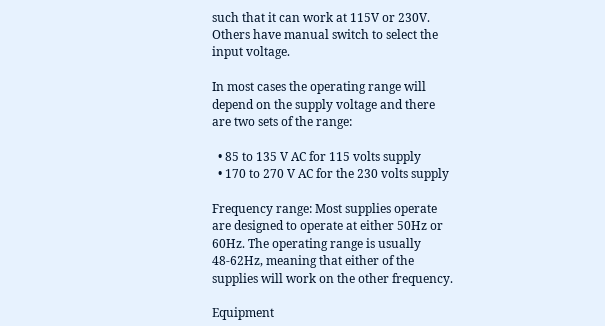such that it can work at 115V or 230V. Others have manual switch to select the input voltage.

In most cases the operating range will depend on the supply voltage and there are two sets of the range:

  • 85 to 135 V AC for 115 volts supply
  • 170 to 270 V AC for the 230 volts supply

Frequency range: Most supplies operate are designed to operate at either 50Hz or 60Hz. The operating range is usually 48-62Hz, meaning that either of the supplies will work on the other frequency.

Equipment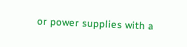or power supplies with a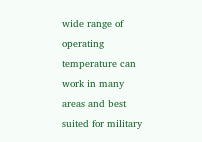wide range of operating temperature can work in many areas and best suited for military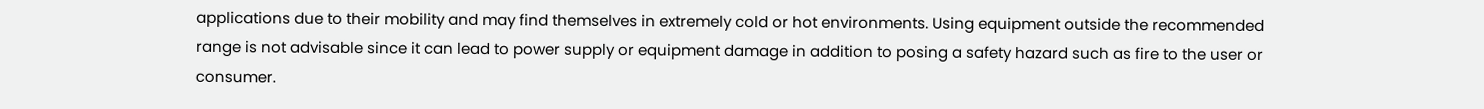applications due to their mobility and may find themselves in extremely cold or hot environments. Using equipment outside the recommended range is not advisable since it can lead to power supply or equipment damage in addition to posing a safety hazard such as fire to the user or consumer.